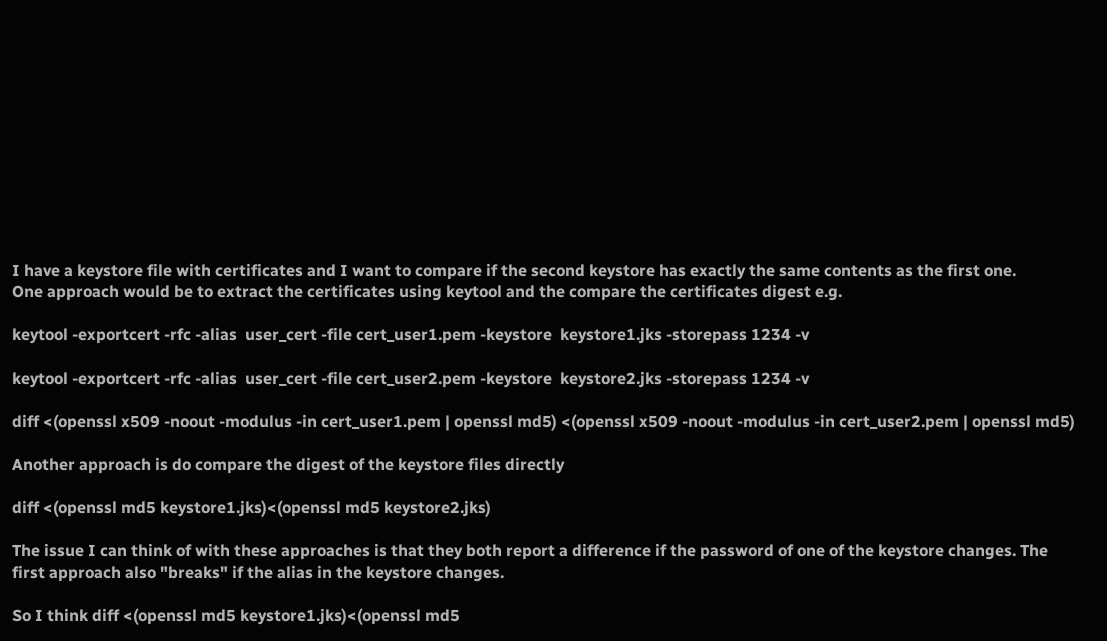I have a keystore file with certificates and I want to compare if the second keystore has exactly the same contents as the first one.
One approach would be to extract the certificates using keytool and the compare the certificates digest e.g.

keytool -exportcert -rfc -alias  user_cert -file cert_user1.pem -keystore  keystore1.jks -storepass 1234 -v

keytool -exportcert -rfc -alias  user_cert -file cert_user2.pem -keystore  keystore2.jks -storepass 1234 -v

diff <(openssl x509 -noout -modulus -in cert_user1.pem | openssl md5) <(openssl x509 -noout -modulus -in cert_user2.pem | openssl md5)

Another approach is do compare the digest of the keystore files directly

diff <(openssl md5 keystore1.jks)<(openssl md5 keystore2.jks)

The issue I can think of with these approaches is that they both report a difference if the password of one of the keystore changes. The first approach also "breaks" if the alias in the keystore changes.

So I think diff <(openssl md5 keystore1.jks)<(openssl md5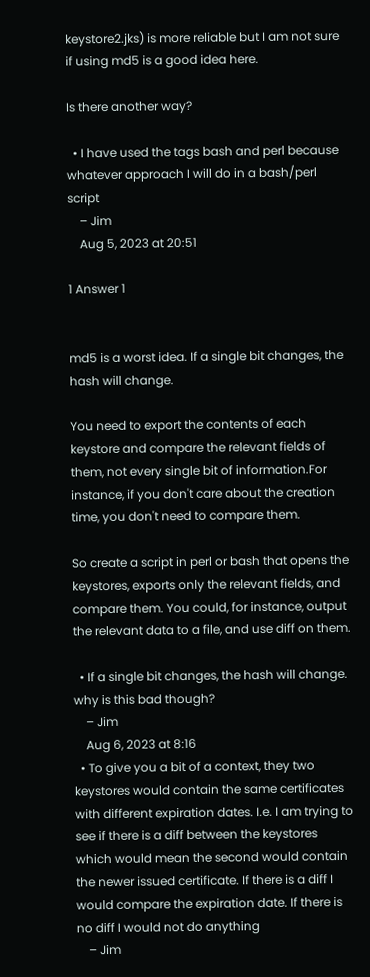keystore2.jks) is more reliable but I am not sure if using md5 is a good idea here.

Is there another way?

  • I have used the tags bash and perl because whatever approach I will do in a bash/perl script
    – Jim
    Aug 5, 2023 at 20:51

1 Answer 1


md5 is a worst idea. If a single bit changes, the hash will change.

You need to export the contents of each keystore and compare the relevant fields of them, not every single bit of information.For instance, if you don't care about the creation time, you don't need to compare them.

So create a script in perl or bash that opens the keystores, exports only the relevant fields, and compare them. You could, for instance, output the relevant data to a file, and use diff on them.

  • If a single bit changes, the hash will change. why is this bad though?
    – Jim
    Aug 6, 2023 at 8:16
  • To give you a bit of a context, they two keystores would contain the same certificates with different expiration dates. I.e. I am trying to see if there is a diff between the keystores which would mean the second would contain the newer issued certificate. If there is a diff I would compare the expiration date. If there is no diff I would not do anything
    – Jim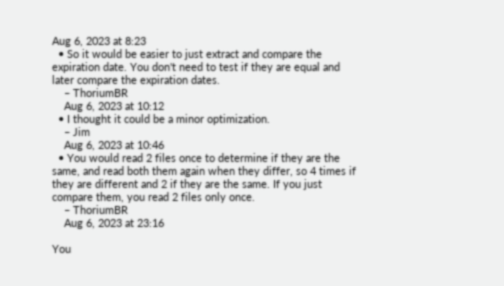Aug 6, 2023 at 8:23
  • So it would be easier to just extract and compare the expiration date. You don't need to test if they are equal and later compare the expiration dates.
    – ThoriumBR
    Aug 6, 2023 at 10:12
  • I thought it could be a minor optimization.
    – Jim
    Aug 6, 2023 at 10:46
  • You would read 2 files once to determine if they are the same, and read both them again when they differ, so 4 times if they are different and 2 if they are the same. If you just compare them, you read 2 files only once.
    – ThoriumBR
    Aug 6, 2023 at 23:16

You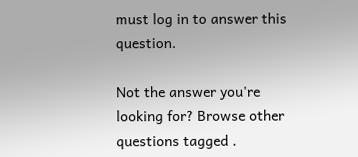must log in to answer this question.

Not the answer you're looking for? Browse other questions tagged .